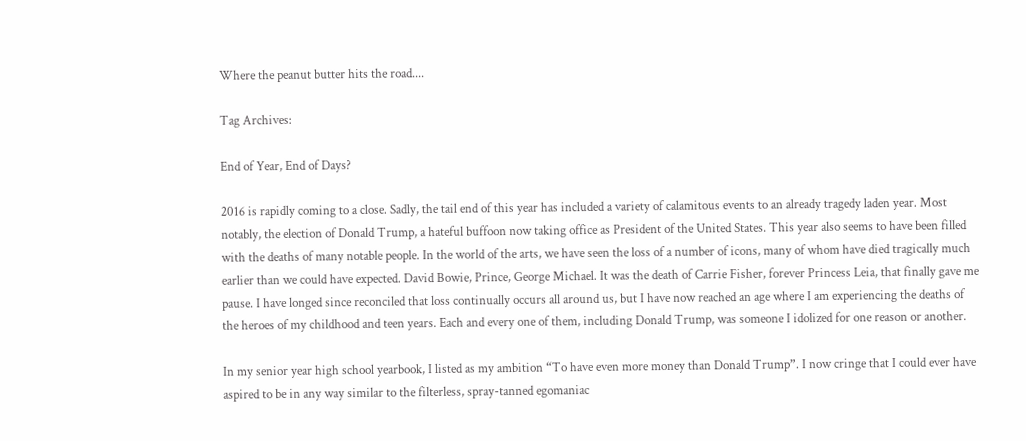Where the peanut butter hits the road....

Tag Archives:

End of Year, End of Days?

2016 is rapidly coming to a close. Sadly, the tail end of this year has included a variety of calamitous events to an already tragedy laden year. Most notably, the election of Donald Trump, a hateful buffoon now taking office as President of the United States. This year also seems to have been filled with the deaths of many notable people. In the world of the arts, we have seen the loss of a number of icons, many of whom have died tragically much earlier than we could have expected. David Bowie, Prince, George Michael. It was the death of Carrie Fisher, forever Princess Leia, that finally gave me pause. I have longed since reconciled that loss continually occurs all around us, but I have now reached an age where I am experiencing the deaths of the heroes of my childhood and teen years. Each and every one of them, including Donald Trump, was someone I idolized for one reason or another.

In my senior year high school yearbook, I listed as my ambition “To have even more money than Donald Trump”. I now cringe that I could ever have aspired to be in any way similar to the filterless, spray-tanned egomaniac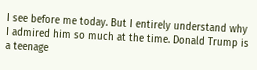I see before me today. But I entirely understand why I admired him so much at the time. Donald Trump is a teenage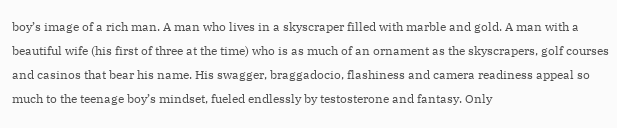boy’s image of a rich man. A man who lives in a skyscraper filled with marble and gold. A man with a beautiful wife (his first of three at the time) who is as much of an ornament as the skyscrapers, golf courses and casinos that bear his name. His swagger, braggadocio, flashiness and camera readiness appeal so much to the teenage boy’s mindset, fueled endlessly by testosterone and fantasy. Only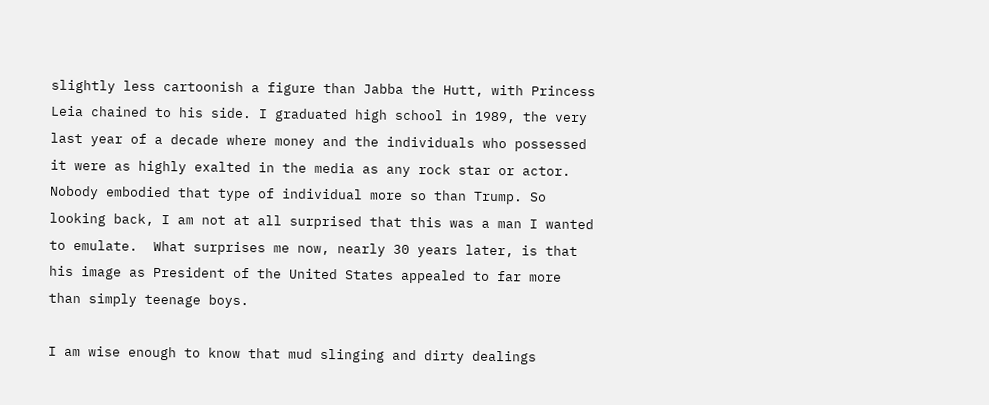slightly less cartoonish a figure than Jabba the Hutt, with Princess Leia chained to his side. I graduated high school in 1989, the very last year of a decade where money and the individuals who possessed it were as highly exalted in the media as any rock star or actor. Nobody embodied that type of individual more so than Trump. So looking back, I am not at all surprised that this was a man I wanted to emulate.  What surprises me now, nearly 30 years later, is that his image as President of the United States appealed to far more than simply teenage boys.

I am wise enough to know that mud slinging and dirty dealings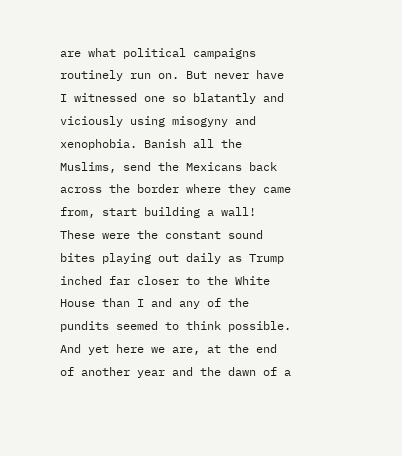are what political campaigns routinely run on. But never have I witnessed one so blatantly and viciously using misogyny and xenophobia. Banish all the Muslims, send the Mexicans back across the border where they came from, start building a wall! These were the constant sound bites playing out daily as Trump inched far closer to the White House than I and any of the pundits seemed to think possible.   And yet here we are, at the end of another year and the dawn of a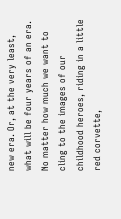new era. Or, at the very least, what will be four years of an era. No matter how much we want to cling to the images of our childhood heroes, riding in a little red corvette,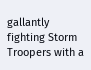gallantly fighting Storm Troopers with a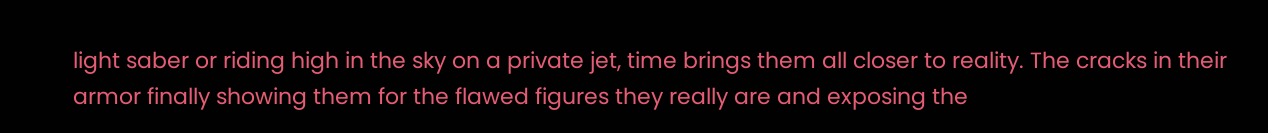light saber or riding high in the sky on a private jet, time brings them all closer to reality. The cracks in their armor finally showing them for the flawed figures they really are and exposing the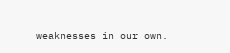weaknesses in our own.